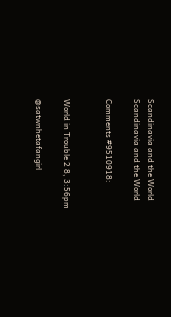Scandinavia and the World
Scandinavia and the World

Comments #9510918:


World in Trouble 2 8, 3:56pm

@satwnhetafangirl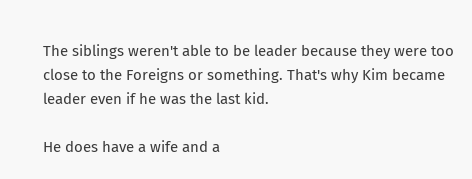The siblings weren't able to be leader because they were too close to the Foreigns or something. That's why Kim became leader even if he was the last kid.

He does have a wife and a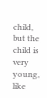child, but the child is very young, like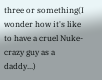three or something(I wonder how it's like to have a cruel Nuke- crazy guy as a daddy...)